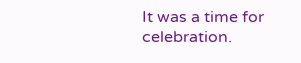It was a time for celebration.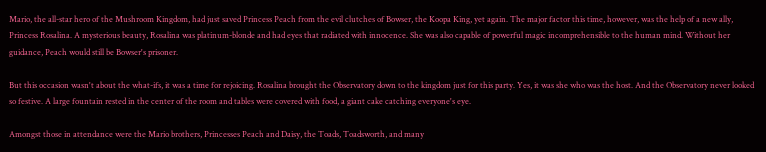Mario, the all-star hero of the Mushroom Kingdom, had just saved Princess Peach from the evil clutches of Bowser, the Koopa King, yet again. The major factor this time, however, was the help of a new ally, Princess Rosalina. A mysterious beauty, Rosalina was platinum-blonde and had eyes that radiated with innocence. She was also capable of powerful magic incomprehensible to the human mind. Without her guidance, Peach would still be Bowser's prisoner.

But this occasion wasn't about the what-ifs, it was a time for rejoicing. Rosalina brought the Observatory down to the kingdom just for this party. Yes, it was she who was the host. And the Observatory never looked so festive. A large fountain rested in the center of the room and tables were covered with food, a giant cake catching everyone's eye.

Amongst those in attendance were the Mario brothers, Princesses Peach and Daisy, the Toads, Toadsworth, and many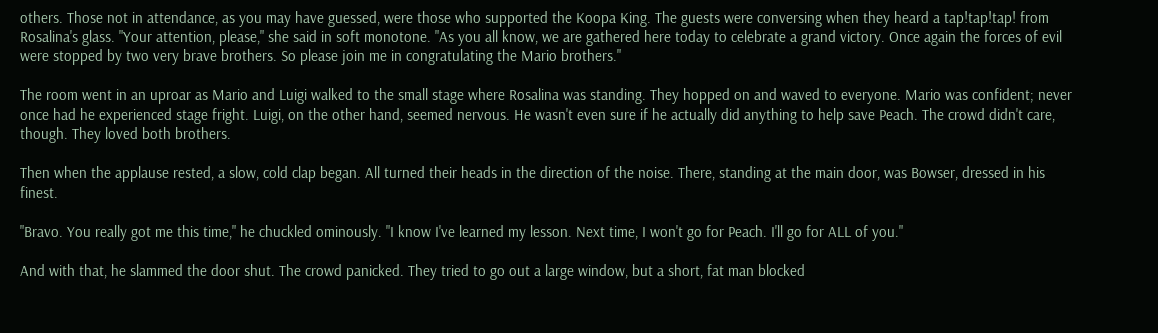others. Those not in attendance, as you may have guessed, were those who supported the Koopa King. The guests were conversing when they heard a tap!tap!tap! from Rosalina's glass. "Your attention, please," she said in soft monotone. "As you all know, we are gathered here today to celebrate a grand victory. Once again the forces of evil were stopped by two very brave brothers. So please join me in congratulating the Mario brothers."

The room went in an uproar as Mario and Luigi walked to the small stage where Rosalina was standing. They hopped on and waved to everyone. Mario was confident; never once had he experienced stage fright. Luigi, on the other hand, seemed nervous. He wasn't even sure if he actually did anything to help save Peach. The crowd didn't care, though. They loved both brothers.

Then when the applause rested, a slow, cold clap began. All turned their heads in the direction of the noise. There, standing at the main door, was Bowser, dressed in his finest.

"Bravo. You really got me this time," he chuckled ominously. "I know I've learned my lesson. Next time, I won't go for Peach. I'll go for ALL of you."

And with that, he slammed the door shut. The crowd panicked. They tried to go out a large window, but a short, fat man blocked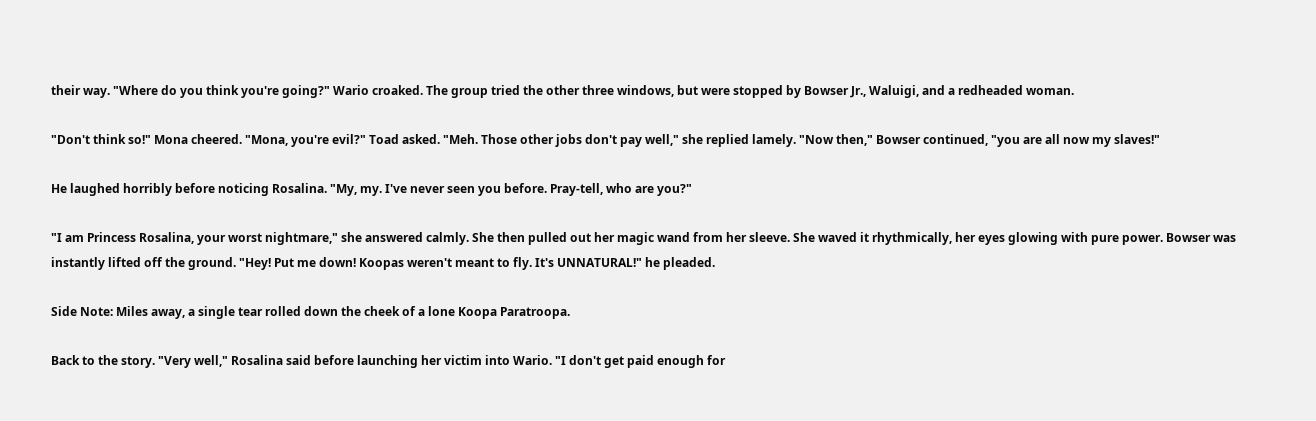their way. "Where do you think you're going?" Wario croaked. The group tried the other three windows, but were stopped by Bowser Jr., Waluigi, and a redheaded woman.

"Don't think so!" Mona cheered. "Mona, you're evil?" Toad asked. "Meh. Those other jobs don't pay well," she replied lamely. "Now then," Bowser continued, "you are all now my slaves!"

He laughed horribly before noticing Rosalina. "My, my. I've never seen you before. Pray-tell, who are you?"

"I am Princess Rosalina, your worst nightmare," she answered calmly. She then pulled out her magic wand from her sleeve. She waved it rhythmically, her eyes glowing with pure power. Bowser was instantly lifted off the ground. "Hey! Put me down! Koopas weren't meant to fly. It's UNNATURAL!" he pleaded.

Side Note: Miles away, a single tear rolled down the cheek of a lone Koopa Paratroopa.

Back to the story. "Very well," Rosalina said before launching her victim into Wario. "I don't get paid enough for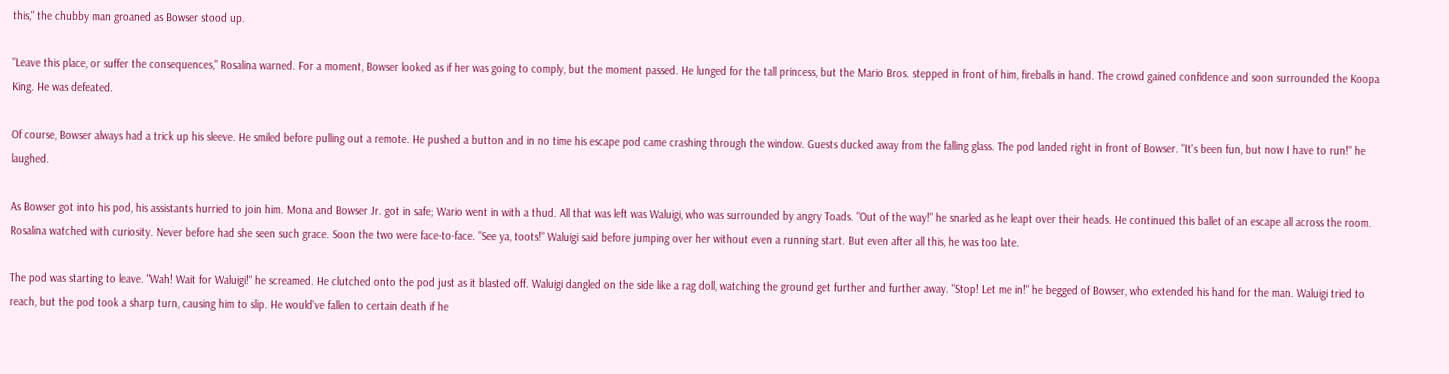this," the chubby man groaned as Bowser stood up.

"Leave this place, or suffer the consequences," Rosalina warned. For a moment, Bowser looked as if her was going to comply, but the moment passed. He lunged for the tall princess, but the Mario Bros. stepped in front of him, fireballs in hand. The crowd gained confidence and soon surrounded the Koopa King. He was defeated.

Of course, Bowser always had a trick up his sleeve. He smiled before pulling out a remote. He pushed a button and in no time his escape pod came crashing through the window. Guests ducked away from the falling glass. The pod landed right in front of Bowser. "It's been fun, but now I have to run!" he laughed.

As Bowser got into his pod, his assistants hurried to join him. Mona and Bowser Jr. got in safe; Wario went in with a thud. All that was left was Waluigi, who was surrounded by angry Toads. "Out of the way!" he snarled as he leapt over their heads. He continued this ballet of an escape all across the room. Rosalina watched with curiosity. Never before had she seen such grace. Soon the two were face-to-face. "See ya, toots!" Waluigi said before jumping over her without even a running start. But even after all this, he was too late.

The pod was starting to leave. "Wah! Wait for Waluigi!" he screamed. He clutched onto the pod just as it blasted off. Waluigi dangled on the side like a rag doll, watching the ground get further and further away. "Stop! Let me in!" he begged of Bowser, who extended his hand for the man. Waluigi tried to reach, but the pod took a sharp turn, causing him to slip. He would've fallen to certain death if he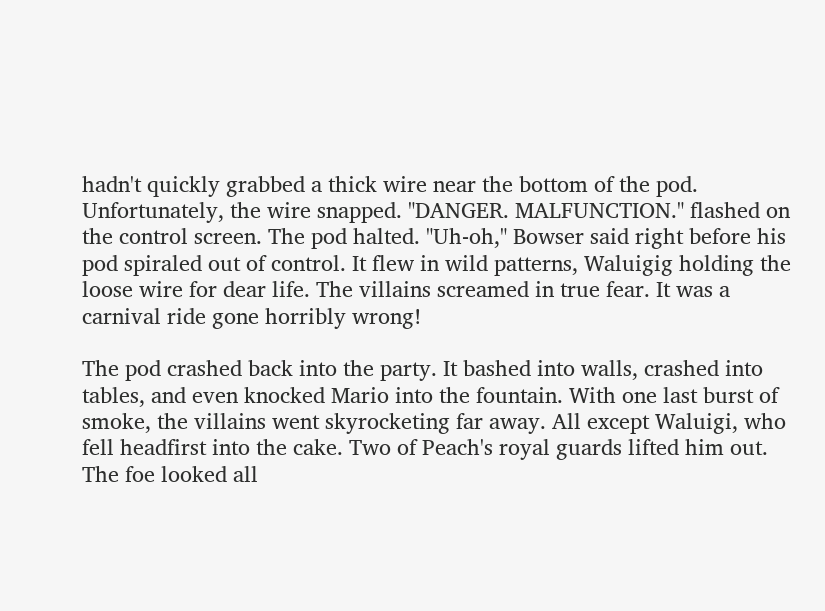hadn't quickly grabbed a thick wire near the bottom of the pod. Unfortunately, the wire snapped. "DANGER. MALFUNCTION." flashed on the control screen. The pod halted. "Uh-oh," Bowser said right before his pod spiraled out of control. It flew in wild patterns, Waluigig holding the loose wire for dear life. The villains screamed in true fear. It was a carnival ride gone horribly wrong!

The pod crashed back into the party. It bashed into walls, crashed into tables, and even knocked Mario into the fountain. With one last burst of smoke, the villains went skyrocketing far away. All except Waluigi, who fell headfirst into the cake. Two of Peach's royal guards lifted him out. The foe looked all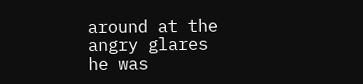around at the angry glares he was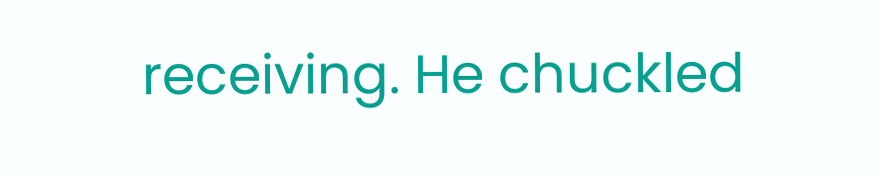receiving. He chuckled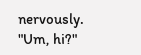nervously. "Um, hi?"